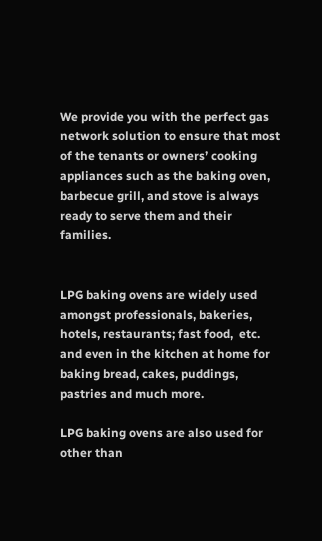We provide you with the perfect gas network solution to ensure that most of the tenants or owners’ cooking appliances such as the baking oven, barbecue grill, and stove is always ready to serve them and their families.


LPG baking ovens are widely used amongst professionals, bakeries, hotels, restaurants; fast food,  etc. and even in the kitchen at home for baking bread, cakes, puddings, pastries and much more.

LPG baking ovens are also used for other than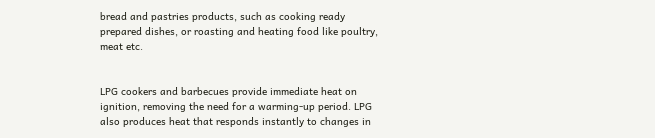bread and pastries products, such as cooking ready prepared dishes, or roasting and heating food like poultry, meat etc.


LPG cookers and barbecues provide immediate heat on ignition, removing the need for a warming-up period. LPG also produces heat that responds instantly to changes in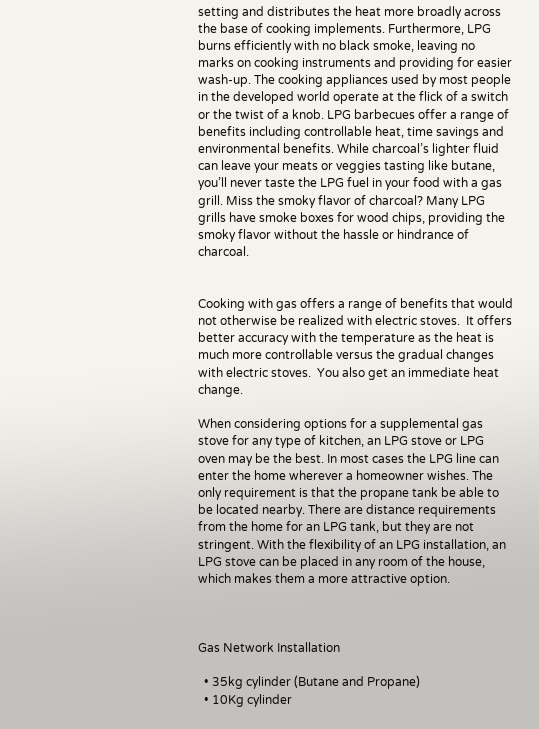setting and distributes the heat more broadly across the base of cooking implements. Furthermore, LPG burns efficiently with no black smoke, leaving no marks on cooking instruments and providing for easier wash-up. The cooking appliances used by most people in the developed world operate at the flick of a switch or the twist of a knob. LPG barbecues offer a range of benefits including controllable heat, time savings and environmental benefits. While charcoal’s lighter fluid can leave your meats or veggies tasting like butane, you’ll never taste the LPG fuel in your food with a gas grill. Miss the smoky flavor of charcoal? Many LPG grills have smoke boxes for wood chips, providing the smoky flavor without the hassle or hindrance of charcoal.


Cooking with gas offers a range of benefits that would not otherwise be realized with electric stoves.  It offers better accuracy with the temperature as the heat is much more controllable versus the gradual changes with electric stoves.  You also get an immediate heat change.

When considering options for a supplemental gas stove for any type of kitchen, an LPG stove or LPG oven may be the best. In most cases the LPG line can enter the home wherever a homeowner wishes. The only requirement is that the propane tank be able to be located nearby. There are distance requirements from the home for an LPG tank, but they are not stringent. With the flexibility of an LPG installation, an LPG stove can be placed in any room of the house, which makes them a more attractive option.



Gas Network Installation

  • 35kg cylinder (Butane and Propane)
  • 10Kg cylinder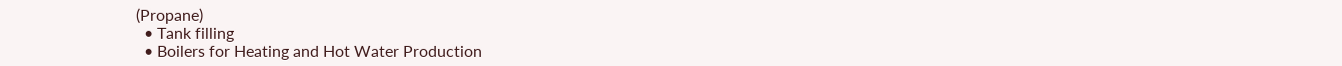(Propane)
  • Tank filling
  • Boilers for Heating and Hot Water Production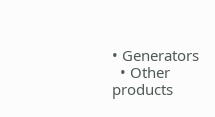• Generators
  • Other products